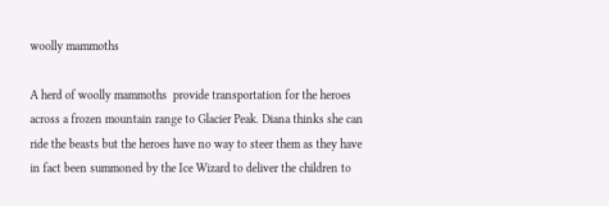woolly mammoths

A herd of woolly mammoths  provide transportation for the heroes across a frozen mountain range to Glacier Peak. Diana thinks she can ride the beasts but the heroes have no way to steer them as they have in fact been summoned by the Ice Wizard to deliver the children to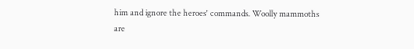him and ignore the heroes' commands. Woolly mammoths are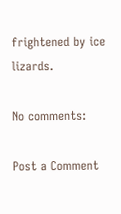frightened by ice lizards.

No comments:

Post a Comment